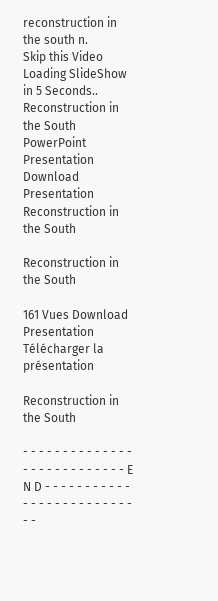reconstruction in the south n.
Skip this Video
Loading SlideShow in 5 Seconds..
Reconstruction in the South PowerPoint Presentation
Download Presentation
Reconstruction in the South

Reconstruction in the South

161 Vues Download Presentation
Télécharger la présentation

Reconstruction in the South

- - - - - - - - - - - - - - - - - - - - - - - - - - - E N D - - - - - - - - - - - - - - - - - - - - - - - - - - -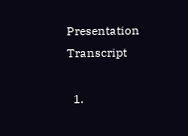Presentation Transcript

  1.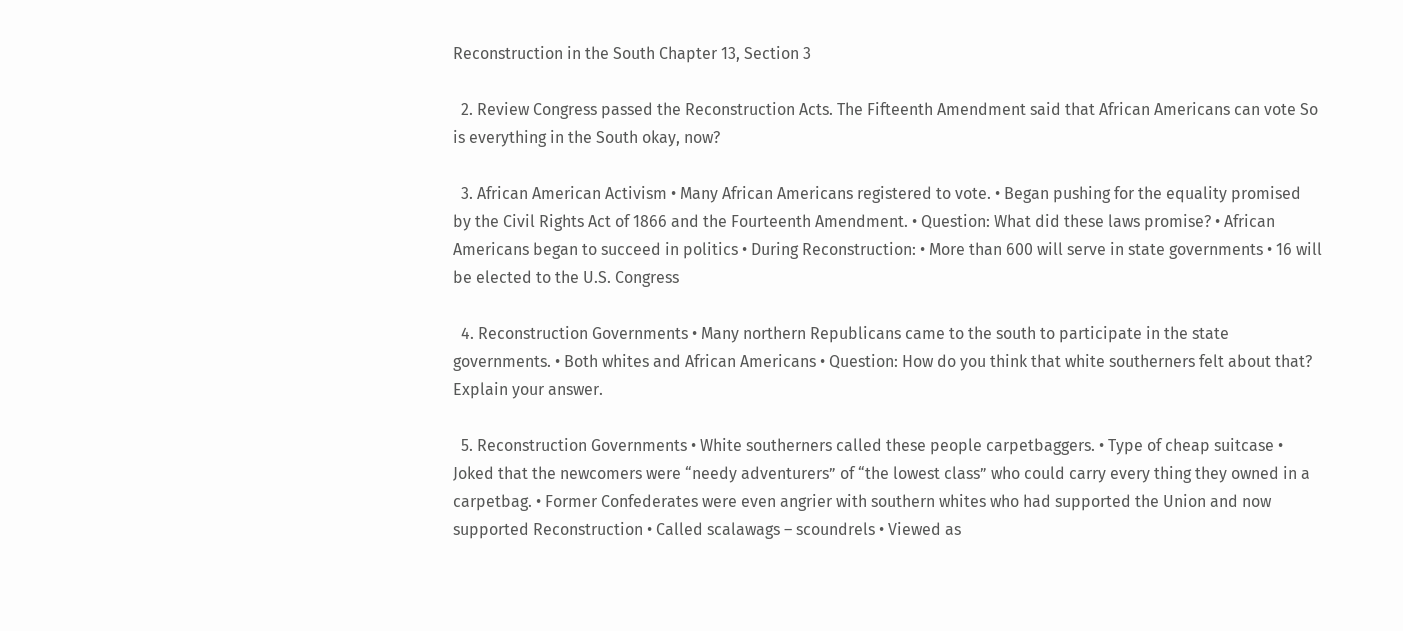Reconstruction in the South Chapter 13, Section 3

  2. Review Congress passed the Reconstruction Acts. The Fifteenth Amendment said that African Americans can vote So is everything in the South okay, now?

  3. African American Activism • Many African Americans registered to vote. • Began pushing for the equality promised by the Civil Rights Act of 1866 and the Fourteenth Amendment. • Question: What did these laws promise? • African Americans began to succeed in politics • During Reconstruction: • More than 600 will serve in state governments • 16 will be elected to the U.S. Congress

  4. Reconstruction Governments • Many northern Republicans came to the south to participate in the state governments. • Both whites and African Americans • Question: How do you think that white southerners felt about that? Explain your answer.

  5. Reconstruction Governments • White southerners called these people carpetbaggers. • Type of cheap suitcase • Joked that the newcomers were “needy adventurers” of “the lowest class” who could carry every thing they owned in a carpetbag. • Former Confederates were even angrier with southern whites who had supported the Union and now supported Reconstruction • Called scalawags – scoundrels • Viewed as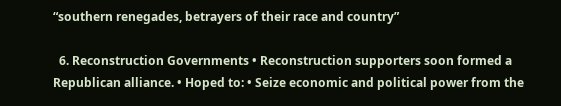“southern renegades, betrayers of their race and country”

  6. Reconstruction Governments • Reconstruction supporters soon formed a Republican alliance. • Hoped to: • Seize economic and political power from the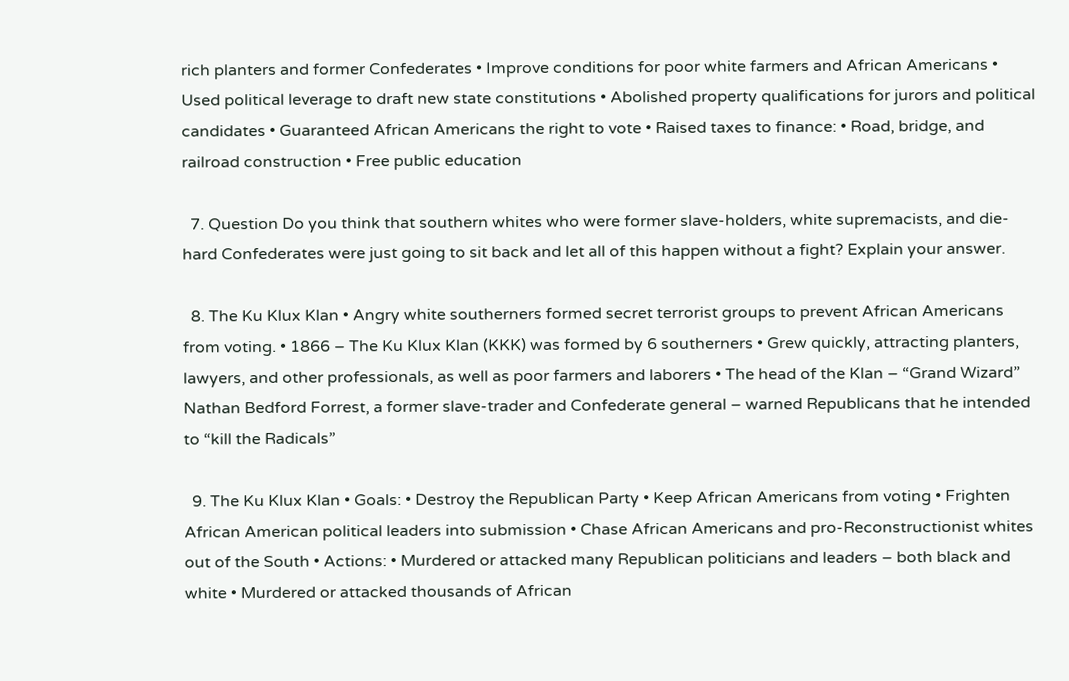rich planters and former Confederates • Improve conditions for poor white farmers and African Americans • Used political leverage to draft new state constitutions • Abolished property qualifications for jurors and political candidates • Guaranteed African Americans the right to vote • Raised taxes to finance: • Road, bridge, and railroad construction • Free public education

  7. Question Do you think that southern whites who were former slave-holders, white supremacists, and die-hard Confederates were just going to sit back and let all of this happen without a fight? Explain your answer.

  8. The Ku Klux Klan • Angry white southerners formed secret terrorist groups to prevent African Americans from voting. • 1866 – The Ku Klux Klan (KKK) was formed by 6 southerners • Grew quickly, attracting planters, lawyers, and other professionals, as well as poor farmers and laborers • The head of the Klan – “Grand Wizard” Nathan Bedford Forrest, a former slave-trader and Confederate general – warned Republicans that he intended to “kill the Radicals”

  9. The Ku Klux Klan • Goals: • Destroy the Republican Party • Keep African Americans from voting • Frighten African American political leaders into submission • Chase African Americans and pro-Reconstructionist whites out of the South • Actions: • Murdered or attacked many Republican politicians and leaders – both black and white • Murdered or attacked thousands of African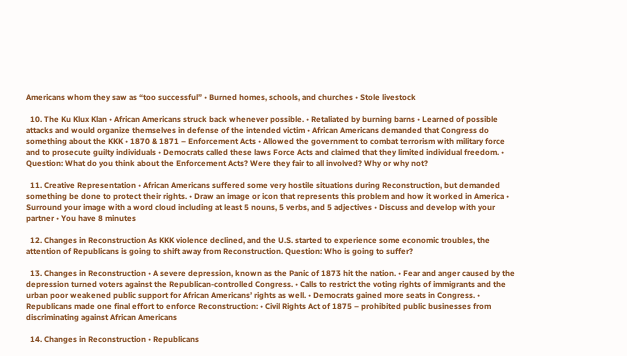Americans whom they saw as “too successful” • Burned homes, schools, and churches • Stole livestock

  10. The Ku Klux Klan • African Americans struck back whenever possible. • Retaliated by burning barns • Learned of possible attacks and would organize themselves in defense of the intended victim • African Americans demanded that Congress do something about the KKK • 1870 & 1871 – Enforcement Acts • Allowed the government to combat terrorism with military force and to prosecute guilty individuals • Democrats called these laws Force Acts and claimed that they limited individual freedom. • Question: What do you think about the Enforcement Acts? Were they fair to all involved? Why or why not?

  11. Creative Representation • African Americans suffered some very hostile situations during Reconstruction, but demanded something be done to protect their rights. • Draw an image or icon that represents this problem and how it worked in America • Surround your image with a word cloud including at least 5 nouns, 5 verbs, and 5 adjectives • Discuss and develop with your partner • You have 8 minutes

  12. Changes in Reconstruction As KKK violence declined, and the U.S. started to experience some economic troubles, the attention of Republicans is going to shift away from Reconstruction. Question: Who is going to suffer?

  13. Changes in Reconstruction • A severe depression, known as the Panic of 1873 hit the nation. • Fear and anger caused by the depression turned voters against the Republican-controlled Congress. • Calls to restrict the voting rights of immigrants and the urban poor weakened public support for African Americans’ rights as well. • Democrats gained more seats in Congress. • Republicans made one final effort to enforce Reconstruction: • Civil Rights Act of 1875 – prohibited public businesses from discriminating against African Americans

  14. Changes in Reconstruction • Republicans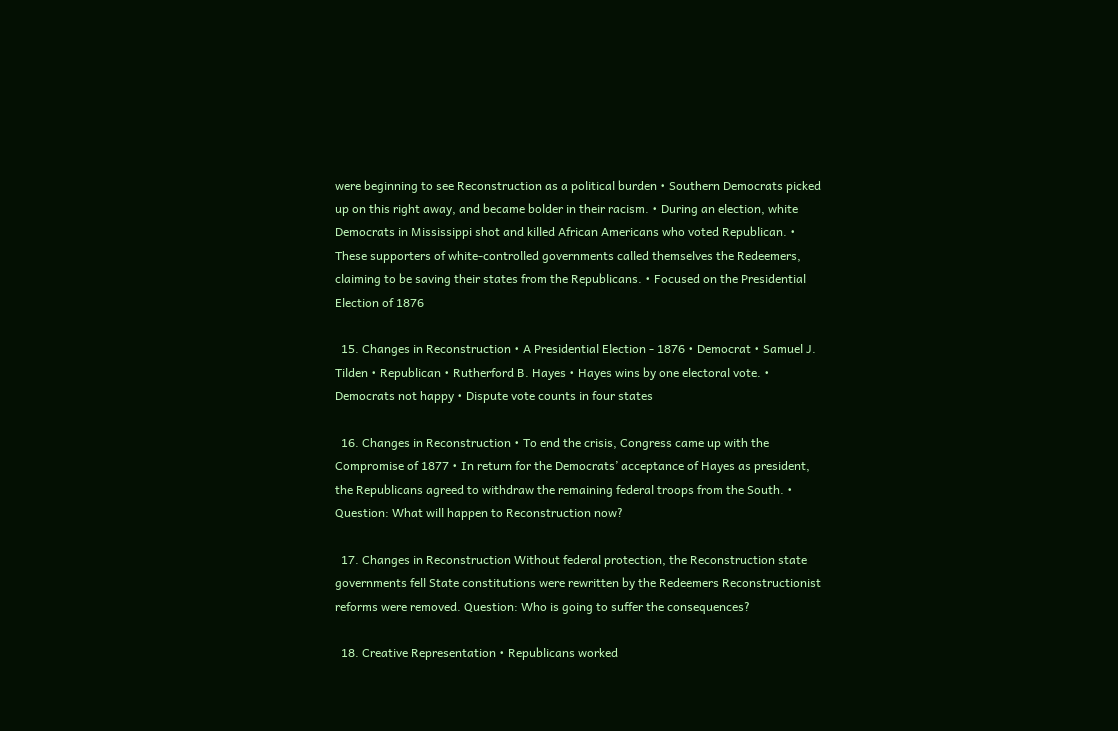were beginning to see Reconstruction as a political burden • Southern Democrats picked up on this right away, and became bolder in their racism. • During an election, white Democrats in Mississippi shot and killed African Americans who voted Republican. • These supporters of white-controlled governments called themselves the Redeemers, claiming to be saving their states from the Republicans. • Focused on the Presidential Election of 1876

  15. Changes in Reconstruction • A Presidential Election - 1876 • Democrat • Samuel J. Tilden • Republican • Rutherford B. Hayes • Hayes wins by one electoral vote. • Democrats not happy • Dispute vote counts in four states

  16. Changes in Reconstruction • To end the crisis, Congress came up with the Compromise of 1877 • In return for the Democrats’ acceptance of Hayes as president, the Republicans agreed to withdraw the remaining federal troops from the South. • Question: What will happen to Reconstruction now?

  17. Changes in Reconstruction Without federal protection, the Reconstruction state governments fell State constitutions were rewritten by the Redeemers Reconstructionist reforms were removed. Question: Who is going to suffer the consequences?

  18. Creative Representation • Republicans worked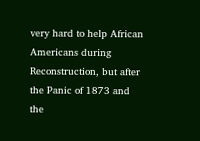very hard to help African Americans during Reconstruction, but after the Panic of 1873 and the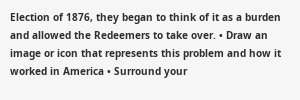Election of 1876, they began to think of it as a burden and allowed the Redeemers to take over. • Draw an image or icon that represents this problem and how it worked in America • Surround your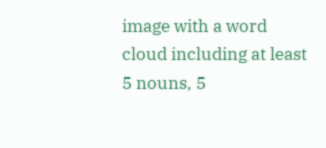image with a word cloud including at least 5 nouns, 5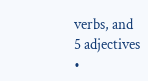verbs, and 5 adjectives •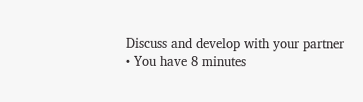Discuss and develop with your partner • You have 8 minutes